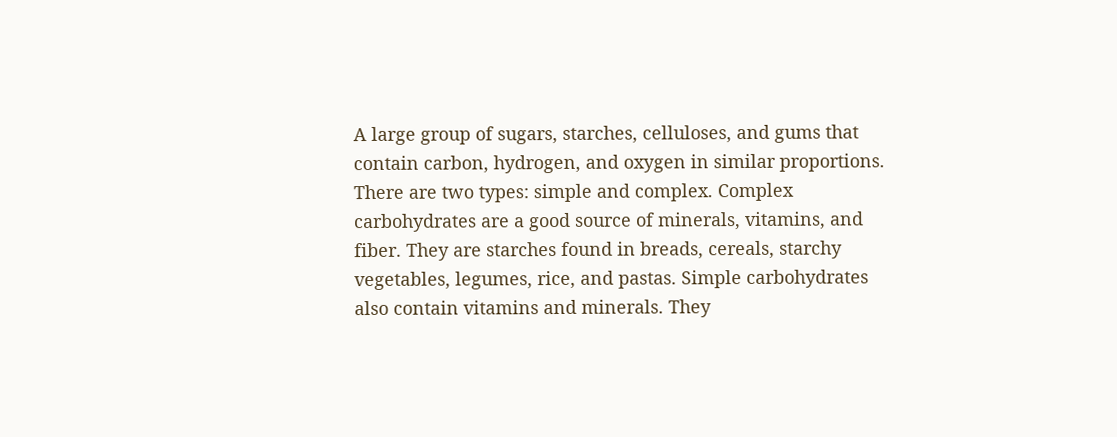A large group of sugars, starches, celluloses, and gums that contain carbon, hydrogen, and oxygen in similar proportions. There are two types: simple and complex. Complex carbohydrates are a good source of minerals, vitamins, and fiber. They are starches found in breads, cereals, starchy vegetables, legumes, rice, and pastas. Simple carbohydrates also contain vitamins and minerals. They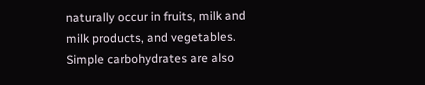naturally occur in fruits, milk and milk products, and vegetables. Simple carbohydrates are also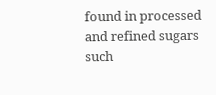found in processed and refined sugars such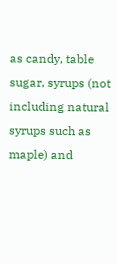as candy, table sugar, syrups (not including natural syrups such as maple) and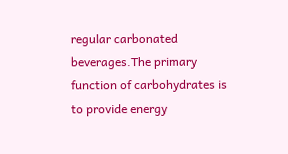regular carbonated beverages.The primary function of carbohydrates is to provide energy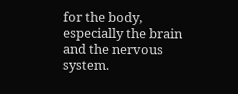for the body, especially the brain and the nervous system.